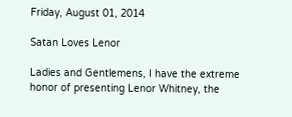Friday, August 01, 2014

Satan Loves Lenor

Ladies and Gentlemens, I have the extreme honor of presenting Lenor Whitney, the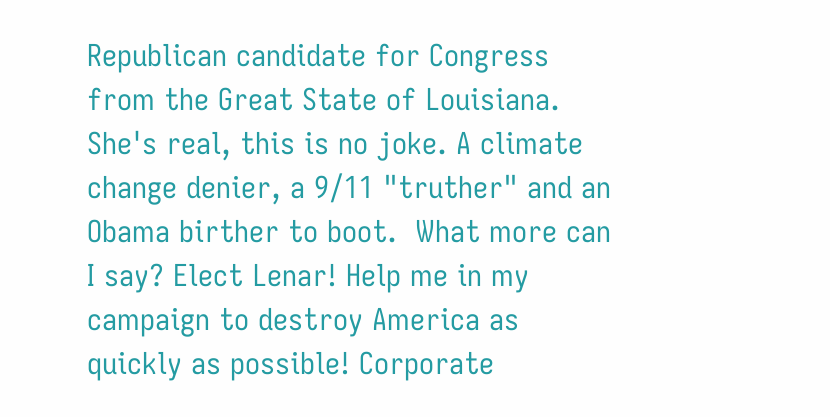Republican candidate for Congress from the Great State of Louisiana. She's real, this is no joke. A climate change denier, a 9/11 "truther" and an Obama birther to boot.  What more can I say? Elect Lenar! Help me in my campaign to destroy America as quickly as possible! Corporate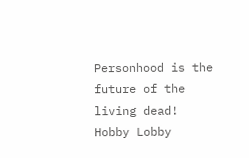Personhood is the future of the living dead!  Hobby Lobby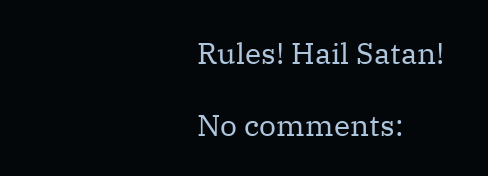Rules! Hail Satan!

No comments: